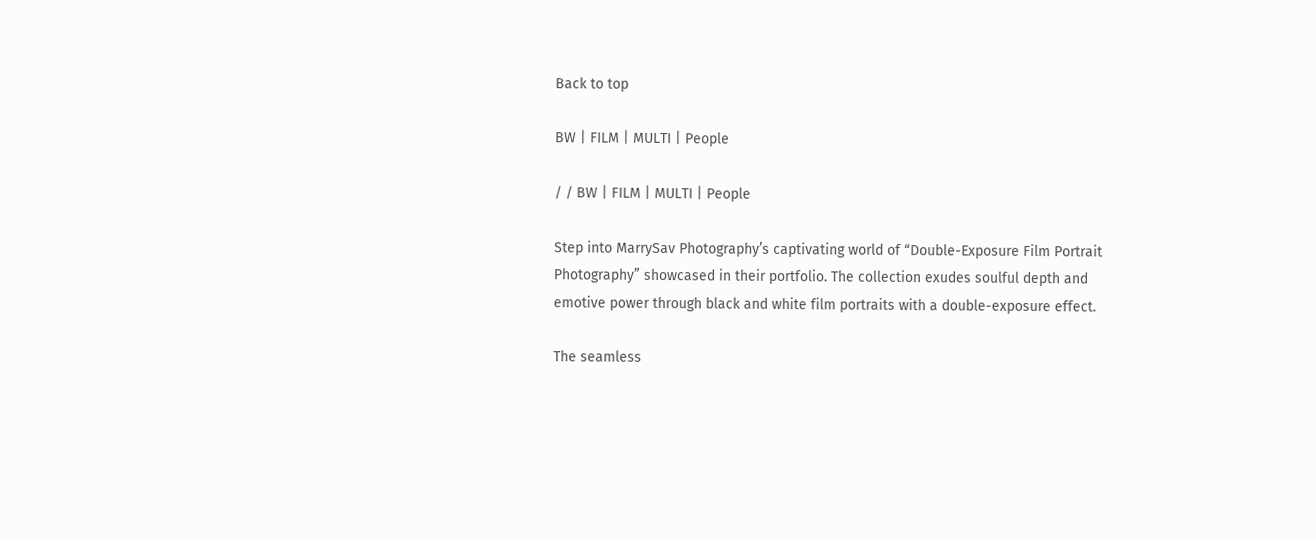Back to top

BW | FILM | MULTI | People

/ / BW | FILM | MULTI | People

Step into MarrySav Photography’s captivating world of “Double-Exposure Film Portrait Photography” showcased in their portfolio. The collection exudes soulful depth and emotive power through black and white film portraits with a double-exposure effect.

The seamless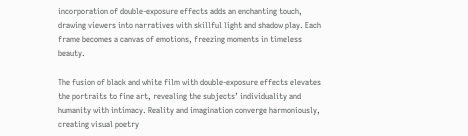incorporation of double-exposure effects adds an enchanting touch, drawing viewers into narratives with skillful light and shadow play. Each frame becomes a canvas of emotions, freezing moments in timeless beauty.

The fusion of black and white film with double-exposure effects elevates the portraits to fine art, revealing the subjects’ individuality and humanity with intimacy. Reality and imagination converge harmoniously, creating visual poetry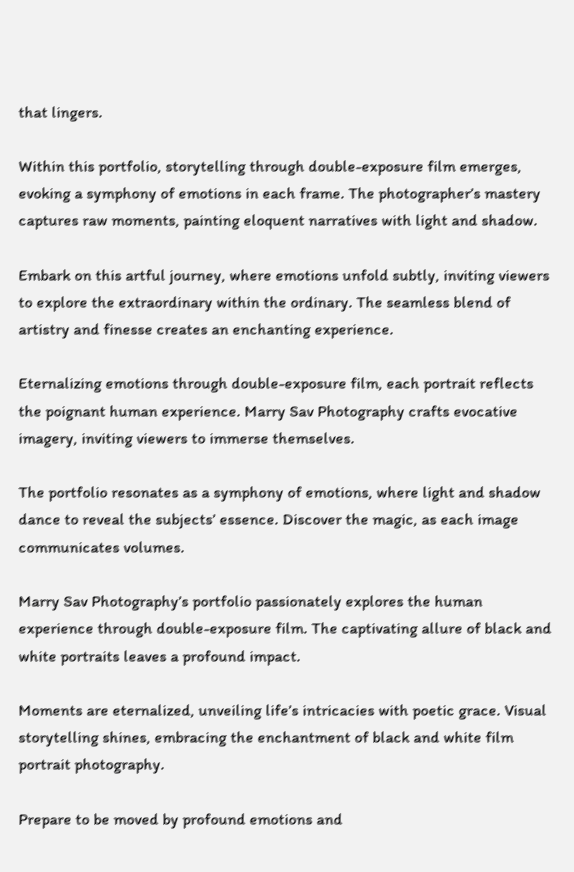that lingers.

Within this portfolio, storytelling through double-exposure film emerges, evoking a symphony of emotions in each frame. The photographer’s mastery captures raw moments, painting eloquent narratives with light and shadow.

Embark on this artful journey, where emotions unfold subtly, inviting viewers to explore the extraordinary within the ordinary. The seamless blend of artistry and finesse creates an enchanting experience.

Eternalizing emotions through double-exposure film, each portrait reflects the poignant human experience. Marry Sav Photography crafts evocative imagery, inviting viewers to immerse themselves.

The portfolio resonates as a symphony of emotions, where light and shadow dance to reveal the subjects’ essence. Discover the magic, as each image communicates volumes.

Marry Sav Photography’s portfolio passionately explores the human experience through double-exposure film. The captivating allure of black and white portraits leaves a profound impact.

Moments are eternalized, unveiling life’s intricacies with poetic grace. Visual storytelling shines, embracing the enchantment of black and white film portrait photography.

Prepare to be moved by profound emotions and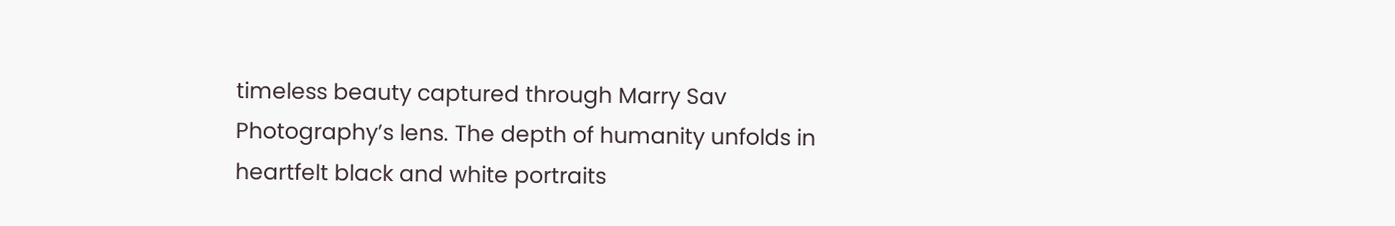timeless beauty captured through Marry Sav Photography’s lens. The depth of humanity unfolds in heartfelt black and white portraits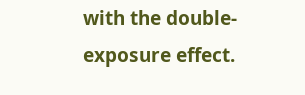with the double-exposure effect.